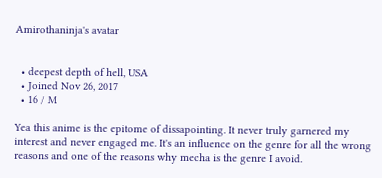Amirothaninja's avatar


  • deepest depth of hell, USA
  • Joined Nov 26, 2017
  • 16 / M

Yea this anime is the epitome of dissapointing. It never truly garnered my interest and never engaged me. It's an influence on the genre for all the wrong reasons and one of the reasons why mecha is the genre I avoid.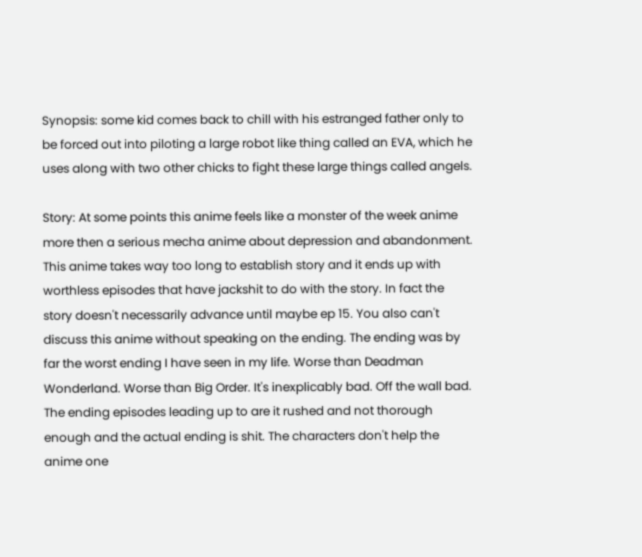Synopsis: some kid comes back to chill with his estranged father only to be forced out into piloting a large robot like thing called an EVA, which he uses along with two other chicks to fight these large things called angels.

Story: At some points this anime feels like a monster of the week anime more then a serious mecha anime about depression and abandonment. This anime takes way too long to establish story and it ends up with worthless episodes that have jackshit to do with the story. In fact the story doesn't necessarily advance until maybe ep 15. You also can't discuss this anime without speaking on the ending. The ending was by far the worst ending I have seen in my life. Worse than Deadman Wonderland. Worse than Big Order. It's inexplicably bad. Off the wall bad. The ending episodes leading up to are it rushed and not thorough enough and the actual ending is shit. The characters don't help the anime one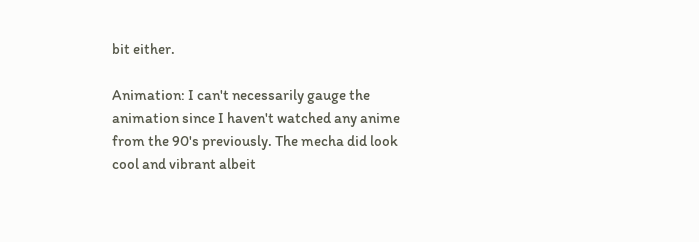bit either.

Animation: I can't necessarily gauge the animation since I haven't watched any anime from the 90's previously. The mecha did look cool and vibrant albeit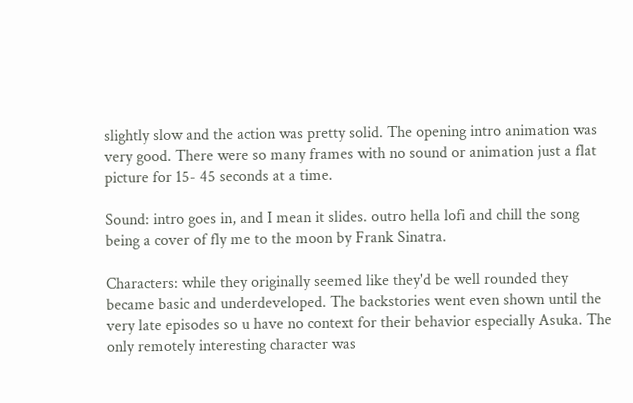slightly slow and the action was pretty solid. The opening intro animation was very good. There were so many frames with no sound or animation just a flat picture for 15- 45 seconds at a time.

Sound: intro goes in, and I mean it slides. outro hella lofi and chill the song being a cover of fly me to the moon by Frank Sinatra.

Characters: while they originally seemed like they'd be well rounded they became basic and underdeveloped. The backstories went even shown until the very late episodes so u have no context for their behavior especially Asuka. The only remotely interesting character was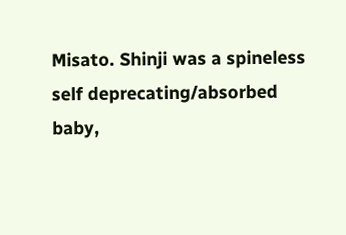Misato. Shinji was a spineless self deprecating/absorbed baby,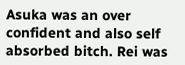Asuka was an over confident and also self absorbed bitch. Rei was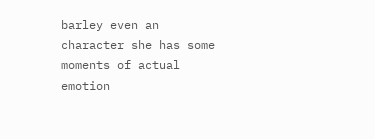barley even an character she has some moments of actual emotion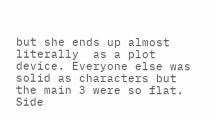but she ends up almost literally  as a plot device. Everyone else was solid as characters but the main 3 were so flat. Side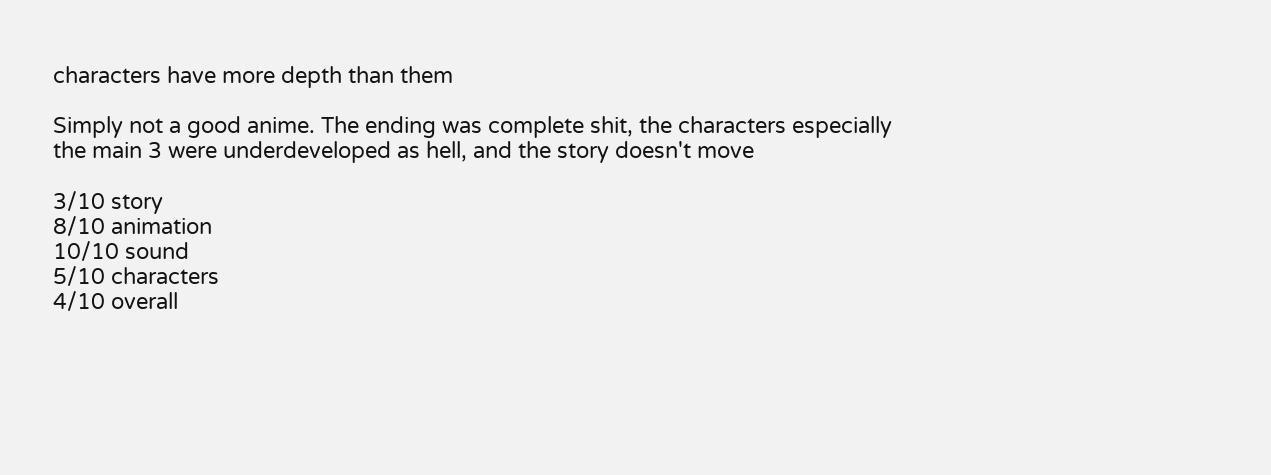characters have more depth than them

Simply not a good anime. The ending was complete shit, the characters especially the main 3 were underdeveloped as hell, and the story doesn't move

3/10 story
8/10 animation
10/10 sound
5/10 characters
4/10 overall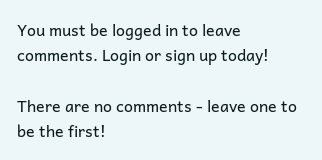You must be logged in to leave comments. Login or sign up today!

There are no comments - leave one to be the first!